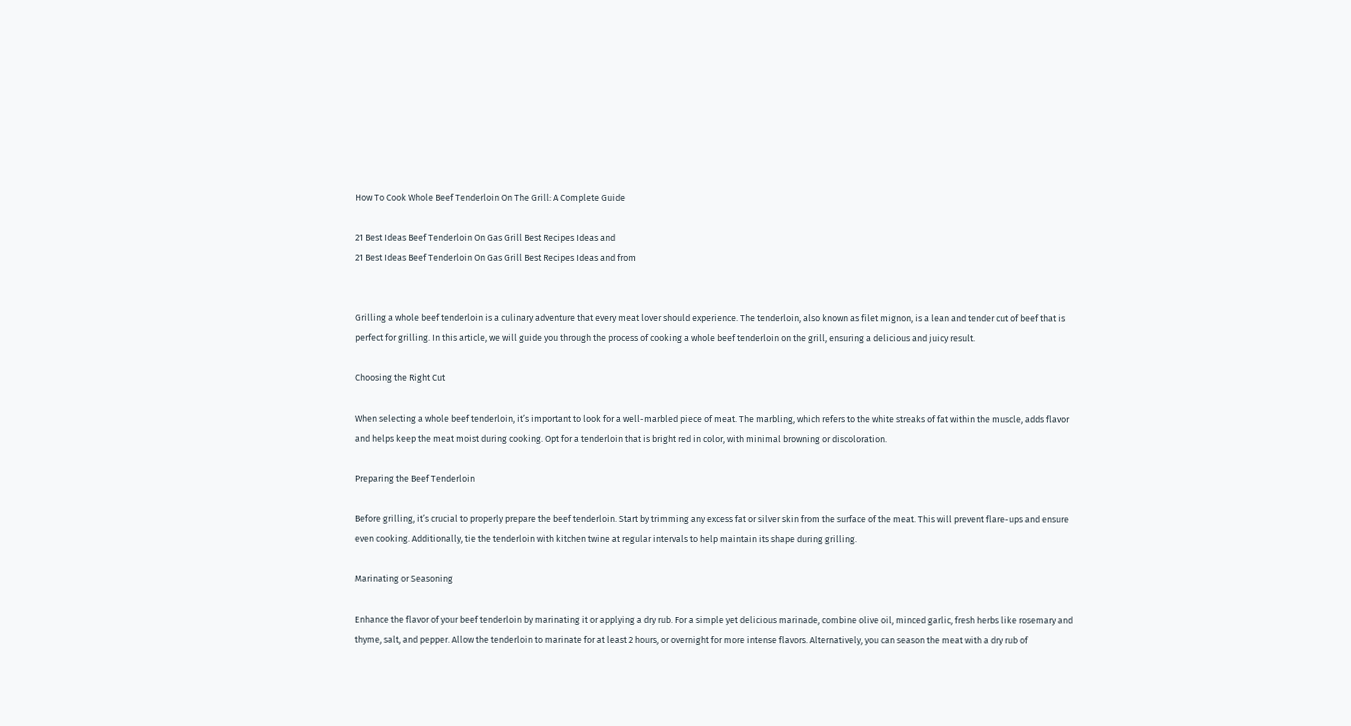How To Cook Whole Beef Tenderloin On The Grill: A Complete Guide

21 Best Ideas Beef Tenderloin On Gas Grill Best Recipes Ideas and
21 Best Ideas Beef Tenderloin On Gas Grill Best Recipes Ideas and from


Grilling a whole beef tenderloin is a culinary adventure that every meat lover should experience. The tenderloin, also known as filet mignon, is a lean and tender cut of beef that is perfect for grilling. In this article, we will guide you through the process of cooking a whole beef tenderloin on the grill, ensuring a delicious and juicy result.

Choosing the Right Cut

When selecting a whole beef tenderloin, it’s important to look for a well-marbled piece of meat. The marbling, which refers to the white streaks of fat within the muscle, adds flavor and helps keep the meat moist during cooking. Opt for a tenderloin that is bright red in color, with minimal browning or discoloration.

Preparing the Beef Tenderloin

Before grilling, it’s crucial to properly prepare the beef tenderloin. Start by trimming any excess fat or silver skin from the surface of the meat. This will prevent flare-ups and ensure even cooking. Additionally, tie the tenderloin with kitchen twine at regular intervals to help maintain its shape during grilling.

Marinating or Seasoning

Enhance the flavor of your beef tenderloin by marinating it or applying a dry rub. For a simple yet delicious marinade, combine olive oil, minced garlic, fresh herbs like rosemary and thyme, salt, and pepper. Allow the tenderloin to marinate for at least 2 hours, or overnight for more intense flavors. Alternatively, you can season the meat with a dry rub of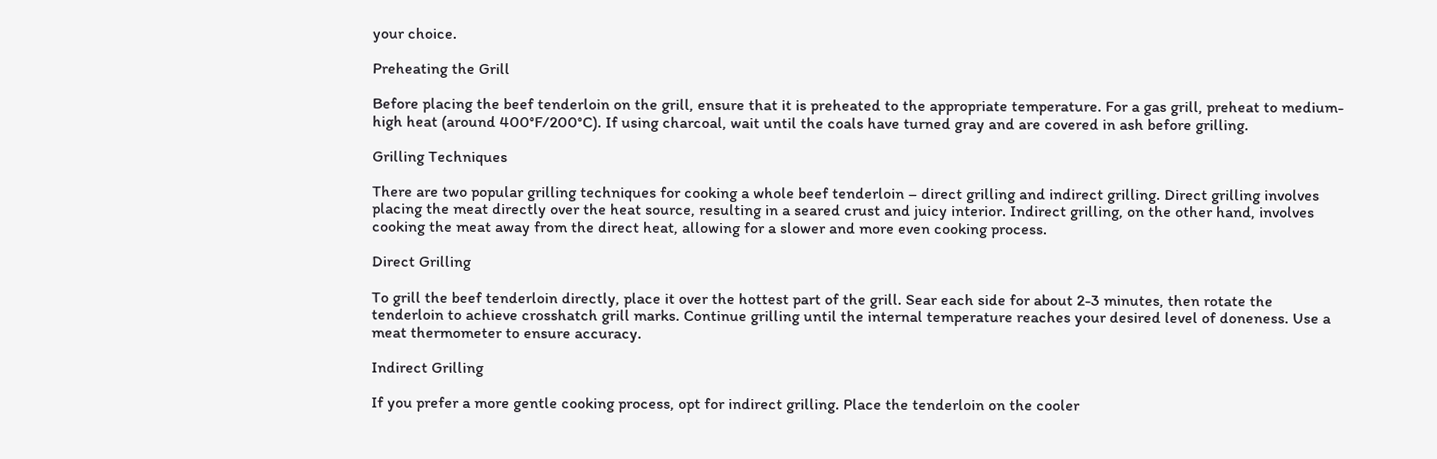your choice.

Preheating the Grill

Before placing the beef tenderloin on the grill, ensure that it is preheated to the appropriate temperature. For a gas grill, preheat to medium-high heat (around 400°F/200°C). If using charcoal, wait until the coals have turned gray and are covered in ash before grilling.

Grilling Techniques

There are two popular grilling techniques for cooking a whole beef tenderloin – direct grilling and indirect grilling. Direct grilling involves placing the meat directly over the heat source, resulting in a seared crust and juicy interior. Indirect grilling, on the other hand, involves cooking the meat away from the direct heat, allowing for a slower and more even cooking process.

Direct Grilling

To grill the beef tenderloin directly, place it over the hottest part of the grill. Sear each side for about 2-3 minutes, then rotate the tenderloin to achieve crosshatch grill marks. Continue grilling until the internal temperature reaches your desired level of doneness. Use a meat thermometer to ensure accuracy.

Indirect Grilling

If you prefer a more gentle cooking process, opt for indirect grilling. Place the tenderloin on the cooler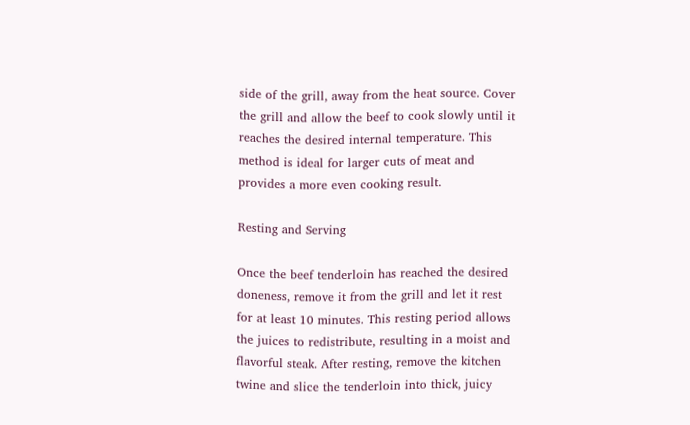side of the grill, away from the heat source. Cover the grill and allow the beef to cook slowly until it reaches the desired internal temperature. This method is ideal for larger cuts of meat and provides a more even cooking result.

Resting and Serving

Once the beef tenderloin has reached the desired doneness, remove it from the grill and let it rest for at least 10 minutes. This resting period allows the juices to redistribute, resulting in a moist and flavorful steak. After resting, remove the kitchen twine and slice the tenderloin into thick, juicy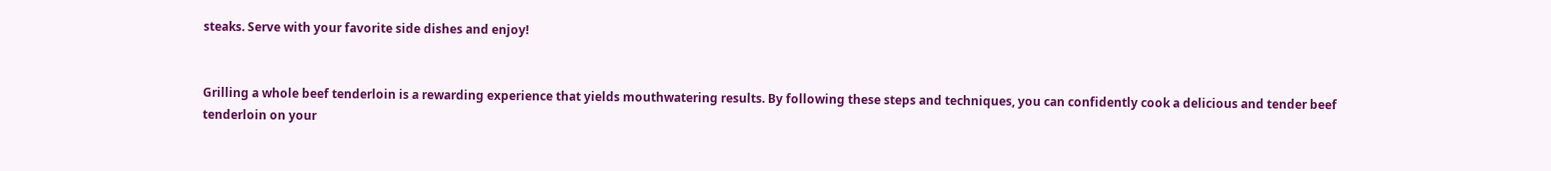steaks. Serve with your favorite side dishes and enjoy!


Grilling a whole beef tenderloin is a rewarding experience that yields mouthwatering results. By following these steps and techniques, you can confidently cook a delicious and tender beef tenderloin on your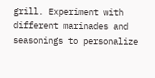grill. Experiment with different marinades and seasonings to personalize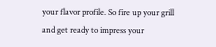your flavor profile. So fire up your grill and get ready to impress your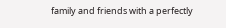family and friends with a perfectly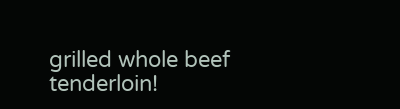grilled whole beef tenderloin!